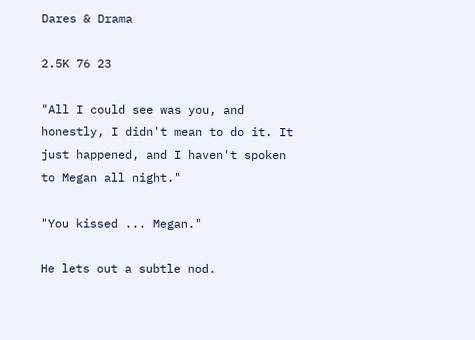Dares & Drama

2.5K 76 23

"All I could see was you, and honestly, I didn't mean to do it. It just happened, and I haven't spoken to Megan all night."

"You kissed ... Megan."

He lets out a subtle nod.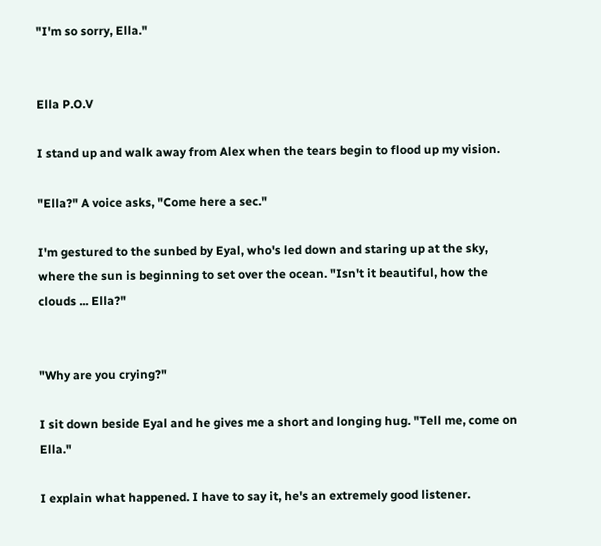"I'm so sorry, Ella."


Ella P.O.V

I stand up and walk away from Alex when the tears begin to flood up my vision.

"Ella?" A voice asks, "Come here a sec."

I'm gestured to the sunbed by Eyal, who's led down and staring up at the sky, where the sun is beginning to set over the ocean. "Isn't it beautiful, how the clouds ... Ella?"


"Why are you crying?"

I sit down beside Eyal and he gives me a short and longing hug. "Tell me, come on Ella."

I explain what happened. I have to say it, he's an extremely good listener.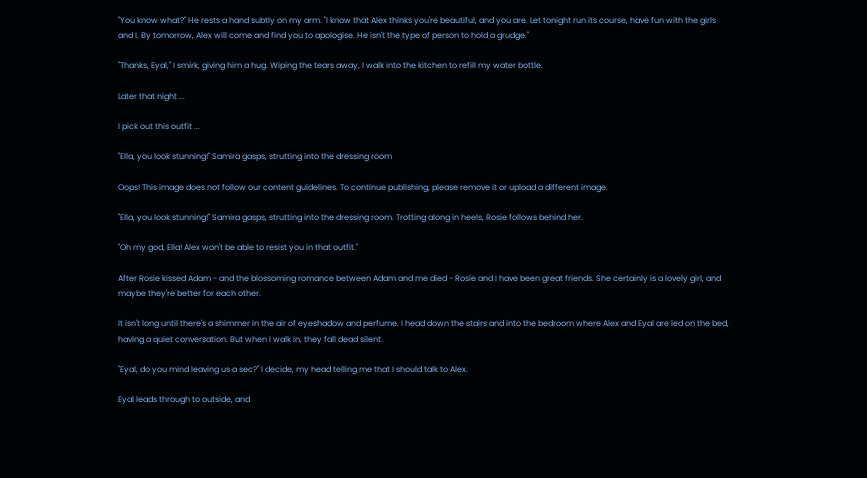"You know what?" He rests a hand subtly on my arm. "I know that Alex thinks you're beautiful, and you are. Let tonight run its course, have fun with the girls and I. By tomorrow, Alex will come and find you to apologise. He isn't the type of person to hold a grudge."

"Thanks, Eyal," I smirk, giving him a hug. Wiping the tears away, I walk into the kitchen to refill my water bottle.

Later that night ...

I pick out this outfit ...

"Ella, you look stunning!" Samira gasps, strutting into the dressing room

Oops! This image does not follow our content guidelines. To continue publishing, please remove it or upload a different image.

"Ella, you look stunning!" Samira gasps, strutting into the dressing room. Trotting along in heels, Rosie follows behind her.

"Oh my god, Ella! Alex won't be able to resist you in that outfit."

After Rosie kissed Adam - and the blossoming romance between Adam and me died - Rosie and I have been great friends. She certainly is a lovely girl, and maybe they're better for each other.

It isn't long until there's a shimmer in the air of eyeshadow and perfume. I head down the stairs and into the bedroom where Alex and Eyal are led on the bed, having a quiet conversation. But when I walk in, they fall dead silent.

"Eyal, do you mind leaving us a sec?" I decide, my head telling me that I should talk to Alex.

Eyal leads through to outside, and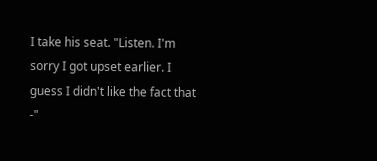I take his seat. "Listen. I'm sorry I got upset earlier. I guess I didn't like the fact that -"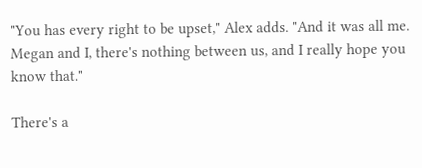"You has every right to be upset," Alex adds. "And it was all me. Megan and I, there's nothing between us, and I really hope you know that."

There's a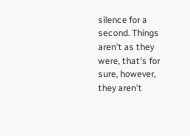silence for a second. Things aren't as they were, that's for sure, however, they aren't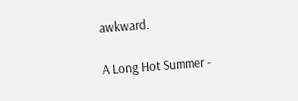awkward.

A Long Hot Summer -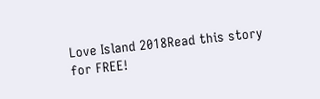Love Island 2018Read this story for FREE!